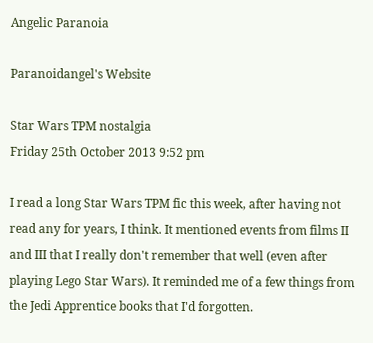Angelic Paranoia

Paranoidangel's Website

Star Wars TPM nostalgia
Friday 25th October 2013 9:52 pm

I read a long Star Wars TPM fic this week, after having not read any for years, I think. It mentioned events from films II and III that I really don't remember that well (even after playing Lego Star Wars). It reminded me of a few things from the Jedi Apprentice books that I'd forgotten.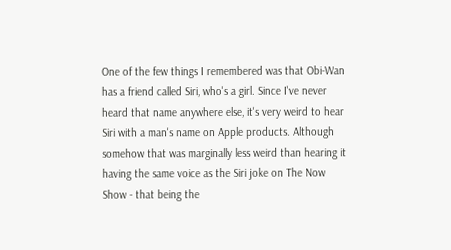One of the few things I remembered was that Obi-Wan has a friend called Siri, who's a girl. Since I've never heard that name anywhere else, it's very weird to hear Siri with a man's name on Apple products. Although somehow that was marginally less weird than hearing it having the same voice as the Siri joke on The Now Show - that being the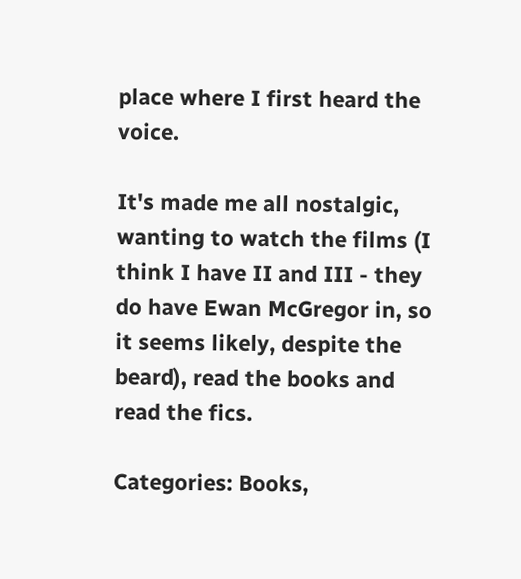place where I first heard the voice.

It's made me all nostalgic, wanting to watch the films (I think I have II and III - they do have Ewan McGregor in, so it seems likely, despite the beard), read the books and read the fics.

Categories: Books,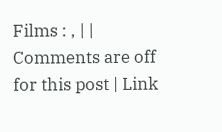Films : , | | Comments are off for this post | Link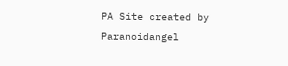PA Site created by Paranoidangel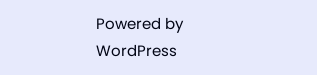Powered by WordPress